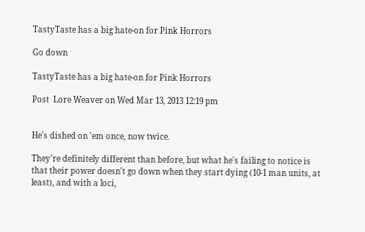TastyTaste has a big hate-on for Pink Horrors

Go down

TastyTaste has a big hate-on for Pink Horrors

Post  Lore Weaver on Wed Mar 13, 2013 12:19 pm


He's dished on 'em once, now twice.

They're definitely different than before, but what he's failing to notice is that their power doesn't go down when they start dying (10-1 man units, at least), and with a loci,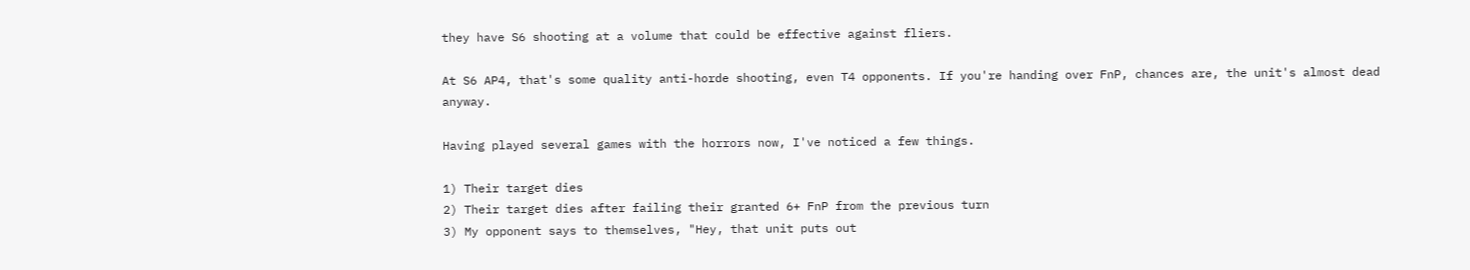they have S6 shooting at a volume that could be effective against fliers.

At S6 AP4, that's some quality anti-horde shooting, even T4 opponents. If you're handing over FnP, chances are, the unit's almost dead anyway.

Having played several games with the horrors now, I've noticed a few things.

1) Their target dies
2) Their target dies after failing their granted 6+ FnP from the previous turn
3) My opponent says to themselves, "Hey, that unit puts out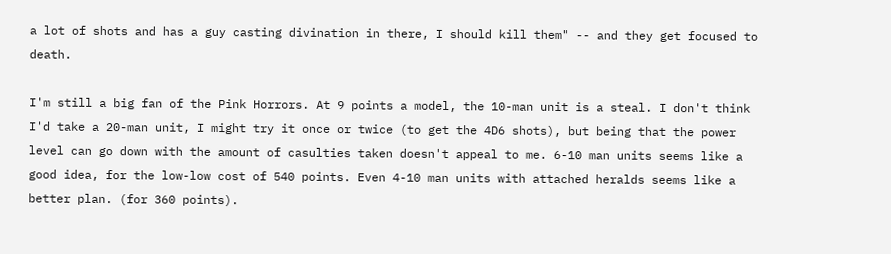a lot of shots and has a guy casting divination in there, I should kill them" -- and they get focused to death.

I'm still a big fan of the Pink Horrors. At 9 points a model, the 10-man unit is a steal. I don't think I'd take a 20-man unit, I might try it once or twice (to get the 4D6 shots), but being that the power level can go down with the amount of casulties taken doesn't appeal to me. 6-10 man units seems like a good idea, for the low-low cost of 540 points. Even 4-10 man units with attached heralds seems like a better plan. (for 360 points).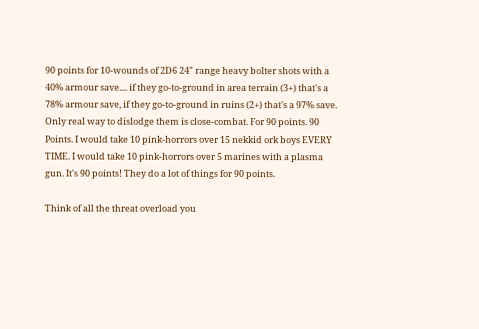90 points for 10-wounds of 2D6 24" range heavy bolter shots with a 40% armour save.... if they go-to-ground in area terrain (3+) that's a 78% armour save, if they go-to-ground in ruins (2+) that's a 97% save. Only real way to dislodge them is close-combat. For 90 points. 90 Points. I would take 10 pink-horrors over 15 nekkid ork boys EVERY TIME. I would take 10 pink-horrors over 5 marines with a plasma gun. It's 90 points! They do a lot of things for 90 points.

Think of all the threat overload you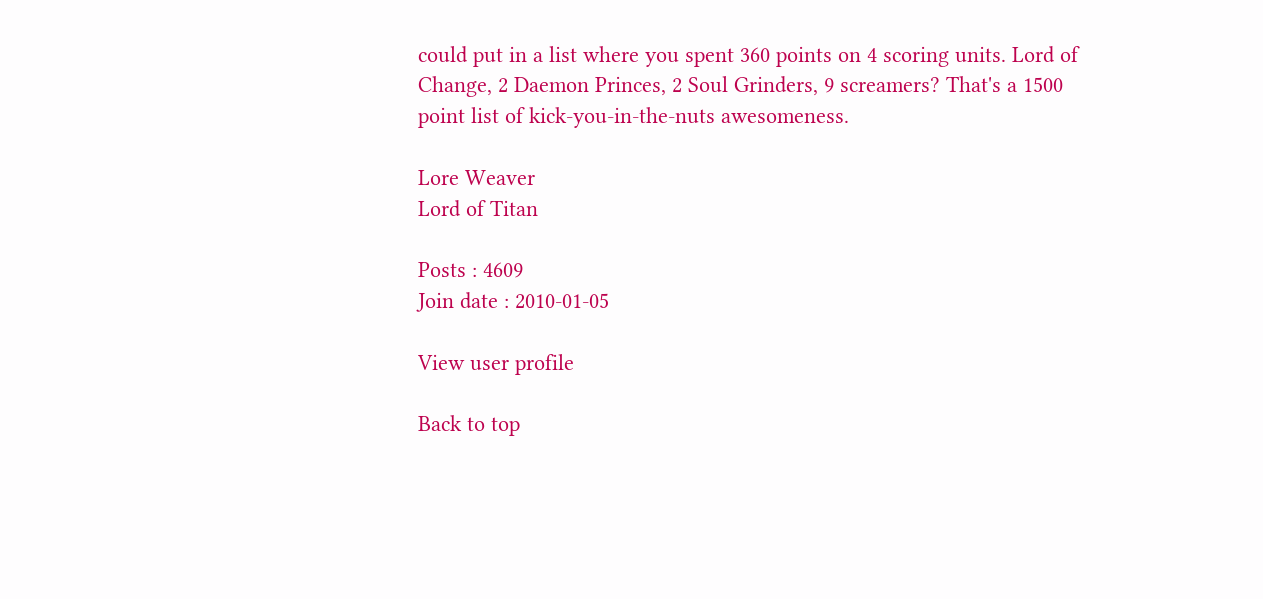could put in a list where you spent 360 points on 4 scoring units. Lord of Change, 2 Daemon Princes, 2 Soul Grinders, 9 screamers? That's a 1500 point list of kick-you-in-the-nuts awesomeness.

Lore Weaver
Lord of Titan

Posts : 4609
Join date : 2010-01-05

View user profile

Back to top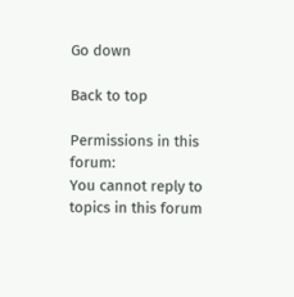Go down

Back to top

Permissions in this forum:
You cannot reply to topics in this forum